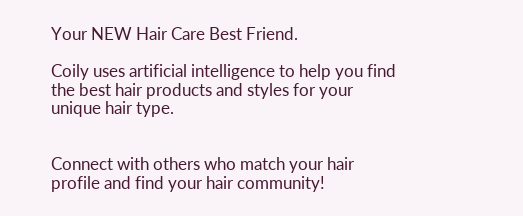Your NEW Hair Care Best Friend.

Coily uses artificial intelligence to help you find the best hair products and styles for your unique hair type.


Connect with others who match your hair profile and find your hair community!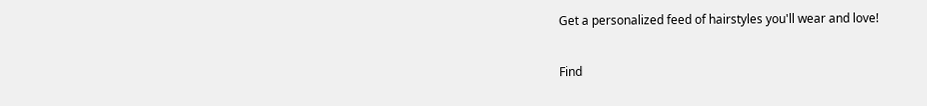Get a personalized feed of hairstyles you'll wear and love!

Find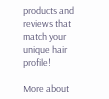products and reviews that match your unique hair profile!

More about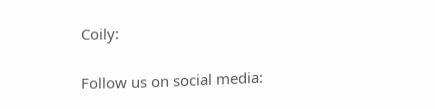Coily:

Follow us on social media: